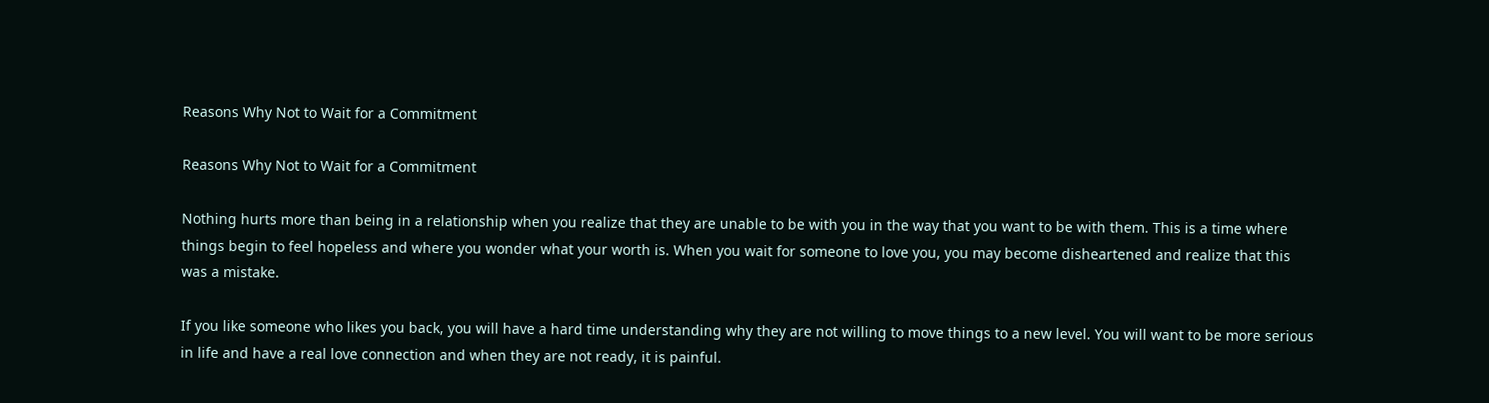Reasons Why Not to Wait for a Commitment

Reasons Why Not to Wait for a Commitment

Nothing hurts more than being in a relationship when you realize that they are unable to be with you in the way that you want to be with them. This is a time where things begin to feel hopeless and where you wonder what your worth is. When you wait for someone to love you, you may become disheartened and realize that this was a mistake.

If you like someone who likes you back, you will have a hard time understanding why they are not willing to move things to a new level. You will want to be more serious in life and have a real love connection and when they are not ready, it is painful.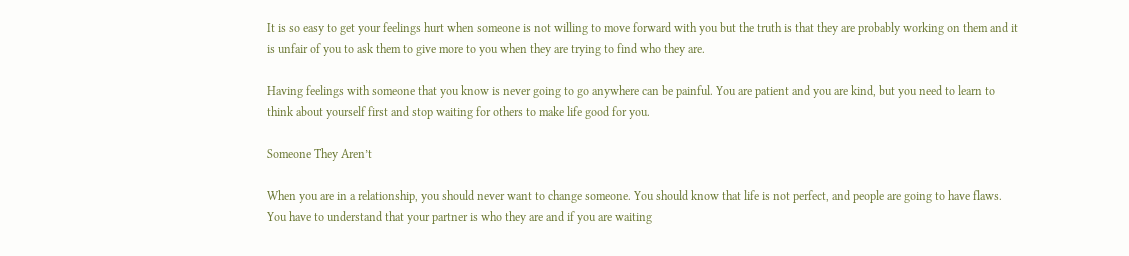It is so easy to get your feelings hurt when someone is not willing to move forward with you but the truth is that they are probably working on them and it is unfair of you to ask them to give more to you when they are trying to find who they are.

Having feelings with someone that you know is never going to go anywhere can be painful. You are patient and you are kind, but you need to learn to think about yourself first and stop waiting for others to make life good for you.

Someone They Aren’t

When you are in a relationship, you should never want to change someone. You should know that life is not perfect, and people are going to have flaws. You have to understand that your partner is who they are and if you are waiting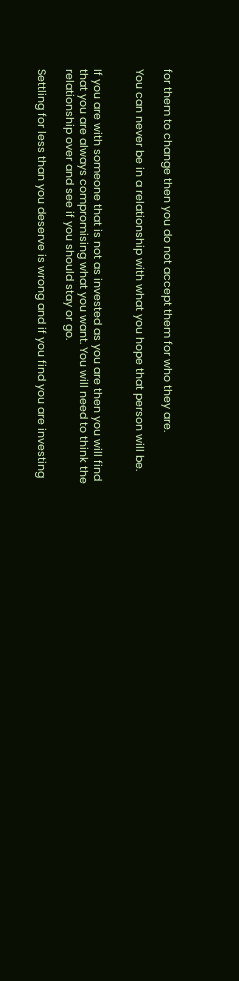for them to change then you do not accept them for who they are.

You can never be in a relationship with what you hope that person will be.


If you are with someone that is not as invested as you are then you will find that you are always compromising what you want. You will need to think the relationship over and see if you should stay or go.

Settling for less than you deserve is wrong and if you find you are investing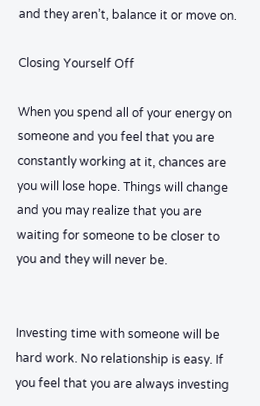and they aren’t, balance it or move on.

Closing Yourself Off

When you spend all of your energy on someone and you feel that you are constantly working at it, chances are you will lose hope. Things will change and you may realize that you are waiting for someone to be closer to you and they will never be.


Investing time with someone will be hard work. No relationship is easy. If you feel that you are always investing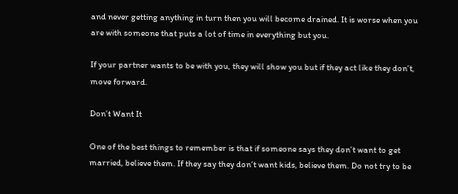and never getting anything in turn then you will become drained. It is worse when you are with someone that puts a lot of time in everything but you.

If your partner wants to be with you, they will show you but if they act like they don’t, move forward.

Don’t Want It

One of the best things to remember is that if someone says they don’t want to get married, believe them. If they say they don’t want kids, believe them. Do not try to be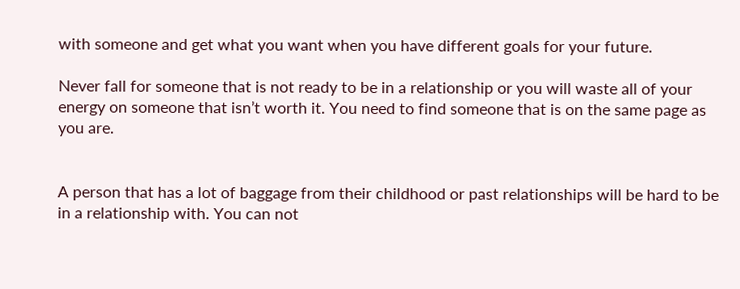with someone and get what you want when you have different goals for your future.

Never fall for someone that is not ready to be in a relationship or you will waste all of your energy on someone that isn’t worth it. You need to find someone that is on the same page as you are.


A person that has a lot of baggage from their childhood or past relationships will be hard to be in a relationship with. You can not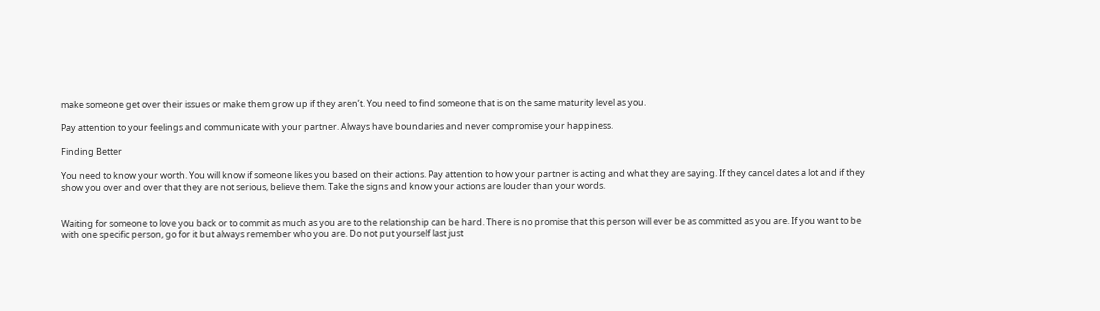make someone get over their issues or make them grow up if they aren’t. You need to find someone that is on the same maturity level as you.

Pay attention to your feelings and communicate with your partner. Always have boundaries and never compromise your happiness.

Finding Better

You need to know your worth. You will know if someone likes you based on their actions. Pay attention to how your partner is acting and what they are saying. If they cancel dates a lot and if they show you over and over that they are not serious, believe them. Take the signs and know your actions are louder than your words.


Waiting for someone to love you back or to commit as much as you are to the relationship can be hard. There is no promise that this person will ever be as committed as you are. If you want to be with one specific person, go for it but always remember who you are. Do not put yourself last just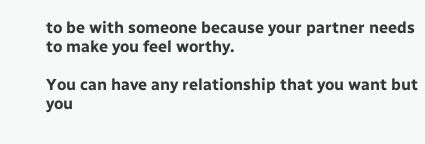to be with someone because your partner needs to make you feel worthy.

You can have any relationship that you want but you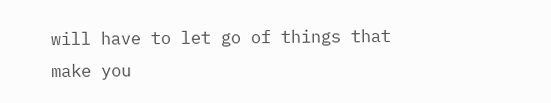will have to let go of things that make you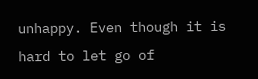unhappy. Even though it is hard to let go of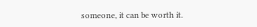someone, it can be worth it.